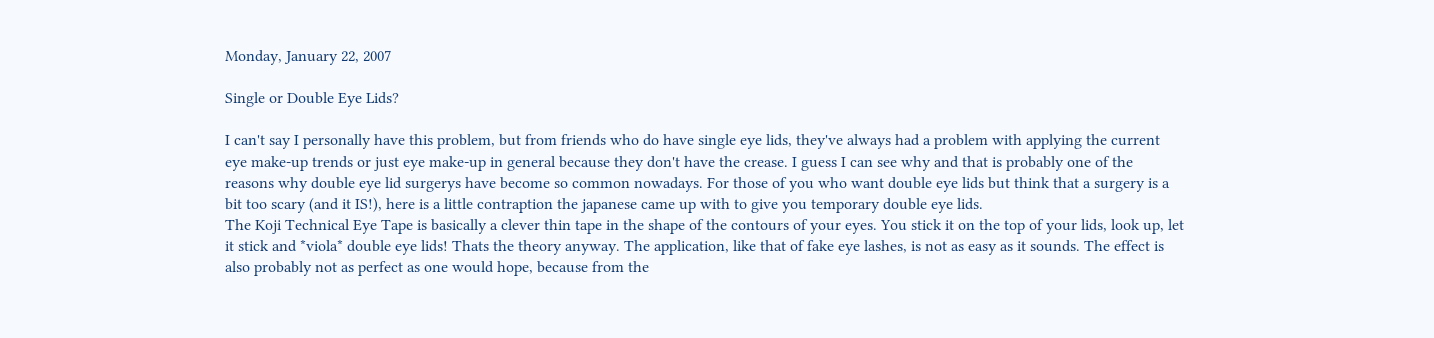Monday, January 22, 2007

Single or Double Eye Lids?

I can't say I personally have this problem, but from friends who do have single eye lids, they've always had a problem with applying the current eye make-up trends or just eye make-up in general because they don't have the crease. I guess I can see why and that is probably one of the reasons why double eye lid surgerys have become so common nowadays. For those of you who want double eye lids but think that a surgery is a bit too scary (and it IS!), here is a little contraption the japanese came up with to give you temporary double eye lids.
The Koji Technical Eye Tape is basically a clever thin tape in the shape of the contours of your eyes. You stick it on the top of your lids, look up, let it stick and *viola* double eye lids! Thats the theory anyway. The application, like that of fake eye lashes, is not as easy as it sounds. The effect is also probably not as perfect as one would hope, because from the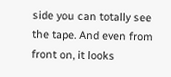side you can totally see the tape. And even from front on, it looks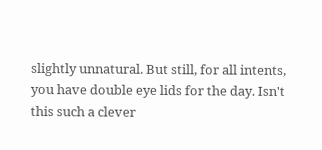slightly unnatural. But still, for all intents, you have double eye lids for the day. Isn't this such a clever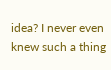idea? I never even knew such a thing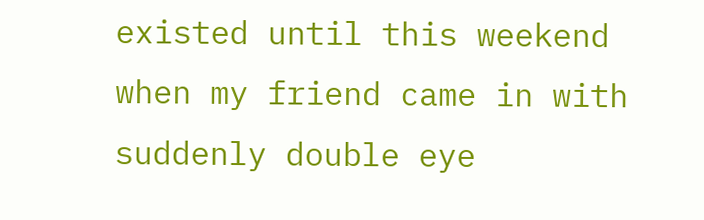existed until this weekend when my friend came in with suddenly double eye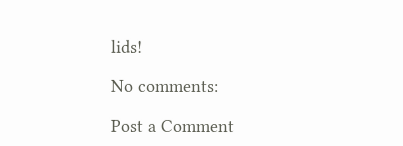lids!

No comments:

Post a Comment